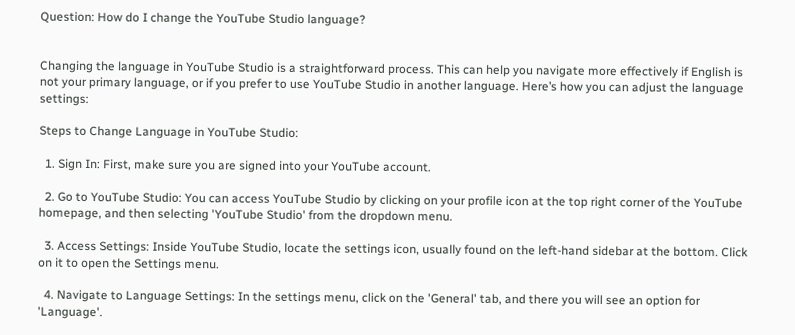Question: How do I change the YouTube Studio language?


Changing the language in YouTube Studio is a straightforward process. This can help you navigate more effectively if English is not your primary language, or if you prefer to use YouTube Studio in another language. Here’s how you can adjust the language settings:

Steps to Change Language in YouTube Studio:

  1. Sign In: First, make sure you are signed into your YouTube account.

  2. Go to YouTube Studio: You can access YouTube Studio by clicking on your profile icon at the top right corner of the YouTube homepage, and then selecting 'YouTube Studio' from the dropdown menu.

  3. Access Settings: Inside YouTube Studio, locate the settings icon, usually found on the left-hand sidebar at the bottom. Click on it to open the Settings menu.

  4. Navigate to Language Settings: In the settings menu, click on the 'General' tab, and there you will see an option for 'Language'.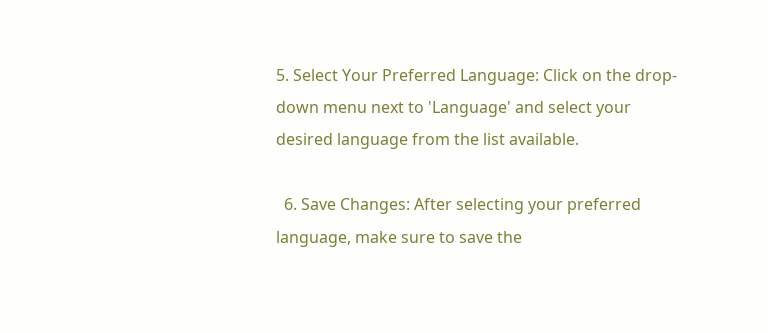5. Select Your Preferred Language: Click on the drop-down menu next to 'Language' and select your desired language from the list available.

  6. Save Changes: After selecting your preferred language, make sure to save the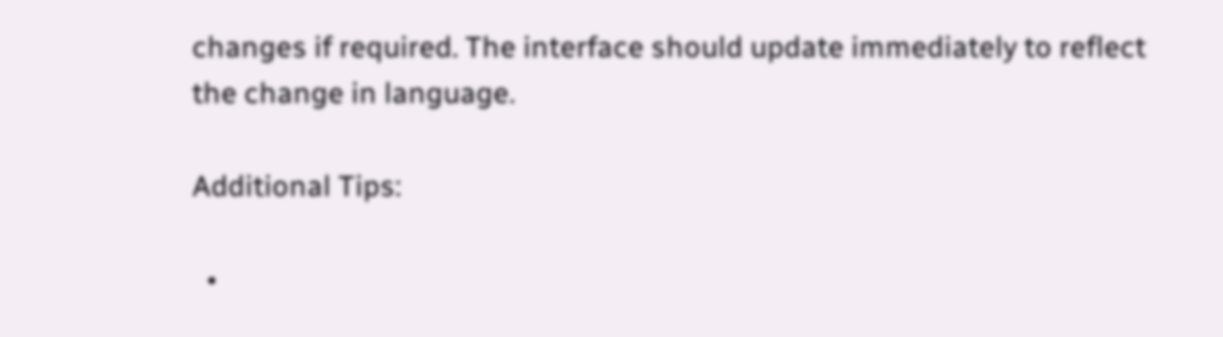changes if required. The interface should update immediately to reflect the change in language.

Additional Tips:

  •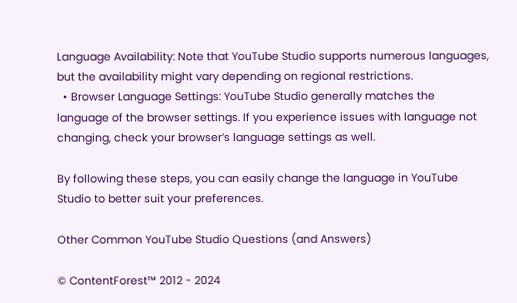Language Availability: Note that YouTube Studio supports numerous languages, but the availability might vary depending on regional restrictions.
  • Browser Language Settings: YouTube Studio generally matches the language of the browser settings. If you experience issues with language not changing, check your browser’s language settings as well.

By following these steps, you can easily change the language in YouTube Studio to better suit your preferences.

Other Common YouTube Studio Questions (and Answers)

© ContentForest™ 2012 - 2024